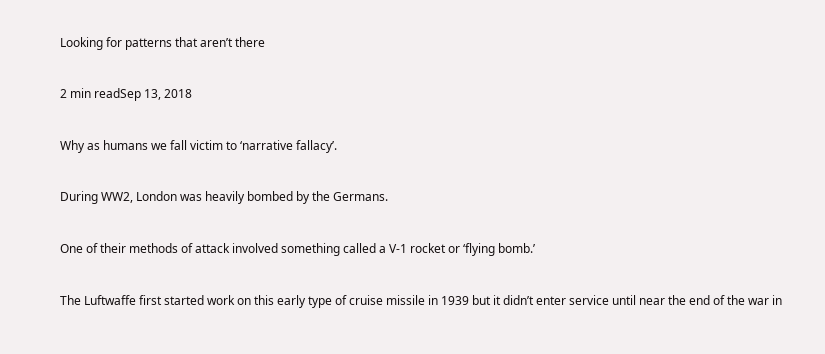Looking for patterns that aren’t there

2 min readSep 13, 2018

Why as humans we fall victim to ‘narrative fallacy’.

During WW2, London was heavily bombed by the Germans.

One of their methods of attack involved something called a V-1 rocket or ‘flying bomb.’

The Luftwaffe first started work on this early type of cruise missile in 1939 but it didn’t enter service until near the end of the war in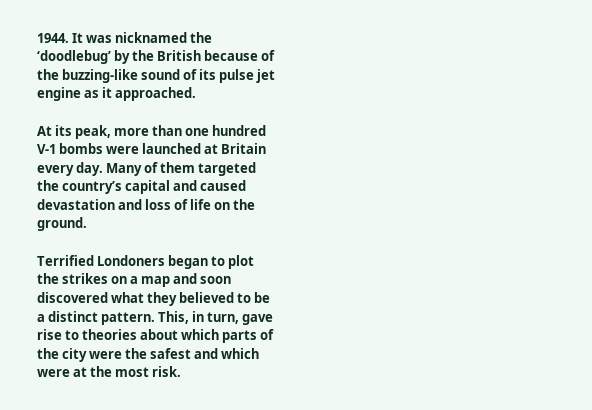1944. It was nicknamed the ‘doodlebug’ by the British because of the buzzing-like sound of its pulse jet engine as it approached.

At its peak, more than one hundred V-1 bombs were launched at Britain every day. Many of them targeted the country’s capital and caused devastation and loss of life on the ground.

Terrified Londoners began to plot the strikes on a map and soon discovered what they believed to be a distinct pattern. This, in turn, gave rise to theories about which parts of the city were the safest and which were at the most risk.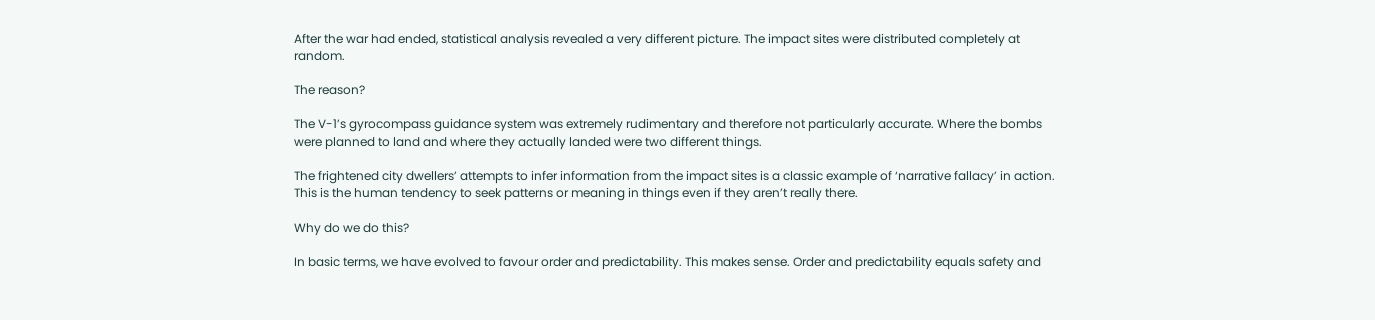After the war had ended, statistical analysis revealed a very different picture. The impact sites were distributed completely at random.

The reason?

The V-1’s gyrocompass guidance system was extremely rudimentary and therefore not particularly accurate. Where the bombs were planned to land and where they actually landed were two different things.

The frightened city dwellers’ attempts to infer information from the impact sites is a classic example of ‘narrative fallacy’ in action. This is the human tendency to seek patterns or meaning in things even if they aren’t really there.

Why do we do this?

In basic terms, we have evolved to favour order and predictability. This makes sense. Order and predictability equals safety and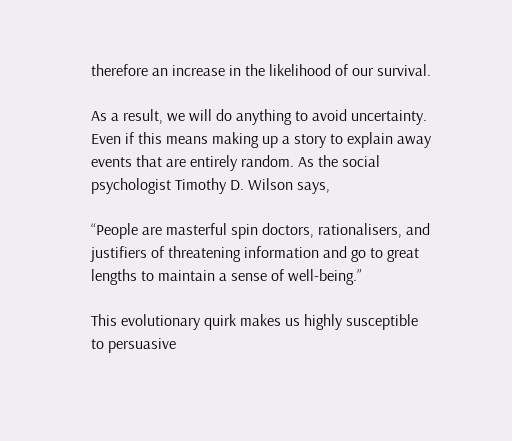therefore an increase in the likelihood of our survival.

As a result, we will do anything to avoid uncertainty. Even if this means making up a story to explain away events that are entirely random. As the social psychologist Timothy D. Wilson says,

“People are masterful spin doctors, rationalisers, and justifiers of threatening information and go to great lengths to maintain a sense of well-being.”

This evolutionary quirk makes us highly susceptible to persuasive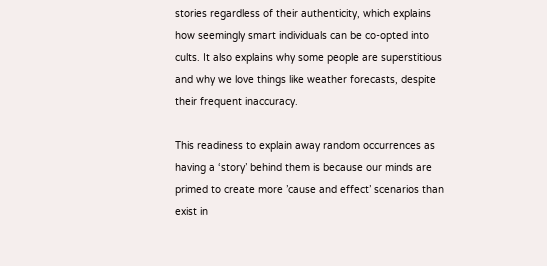stories regardless of their authenticity, which explains how seemingly smart individuals can be co-opted into cults. It also explains why some people are superstitious and why we love things like weather forecasts, despite their frequent inaccuracy.

This readiness to explain away random occurrences as having a ‘story’ behind them is because our minds are primed to create more ’cause and effect’ scenarios than exist in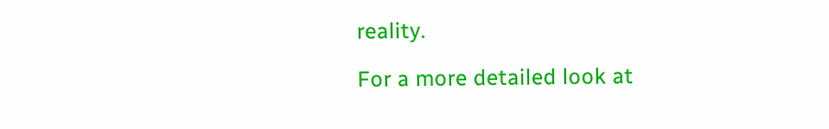reality.

For a more detailed look at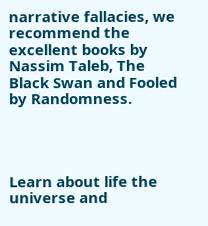narrative fallacies, we recommend the excellent books by Nassim Taleb, The Black Swan and Fooled by Randomness.




Learn about life the universe and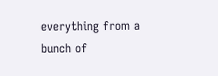everything from a bunch of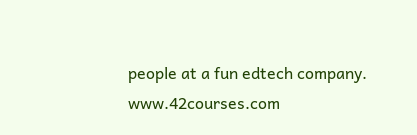people at a fun edtech company. www.42courses.com